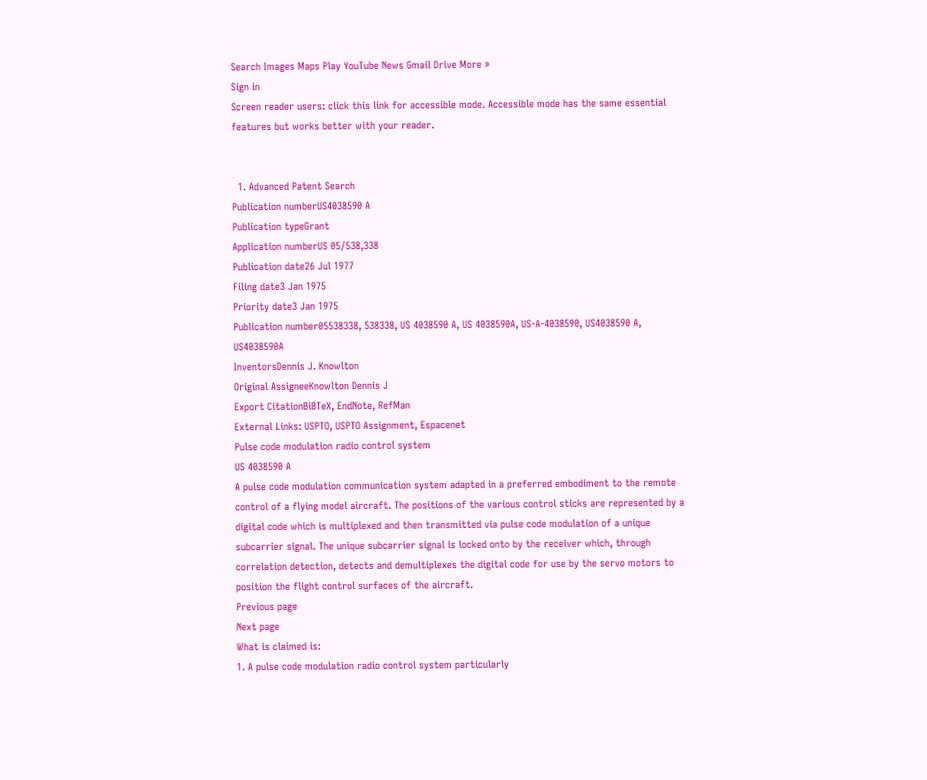Search Images Maps Play YouTube News Gmail Drive More »
Sign in
Screen reader users: click this link for accessible mode. Accessible mode has the same essential features but works better with your reader.


  1. Advanced Patent Search
Publication numberUS4038590 A
Publication typeGrant
Application numberUS 05/538,338
Publication date26 Jul 1977
Filing date3 Jan 1975
Priority date3 Jan 1975
Publication number05538338, 538338, US 4038590 A, US 4038590A, US-A-4038590, US4038590 A, US4038590A
InventorsDennis J. Knowlton
Original AssigneeKnowlton Dennis J
Export CitationBiBTeX, EndNote, RefMan
External Links: USPTO, USPTO Assignment, Espacenet
Pulse code modulation radio control system
US 4038590 A
A pulse code modulation communication system adapted in a preferred embodiment to the remote control of a flying model aircraft. The positions of the various control sticks are represented by a digital code which is multiplexed and then transmitted via pulse code modulation of a unique subcarrier signal. The unique subcarrier signal is locked onto by the receiver which, through correlation detection, detects and demultiplexes the digital code for use by the servo motors to position the flight control surfaces of the aircraft.
Previous page
Next page
What is claimed is:
1. A pulse code modulation radio control system particularly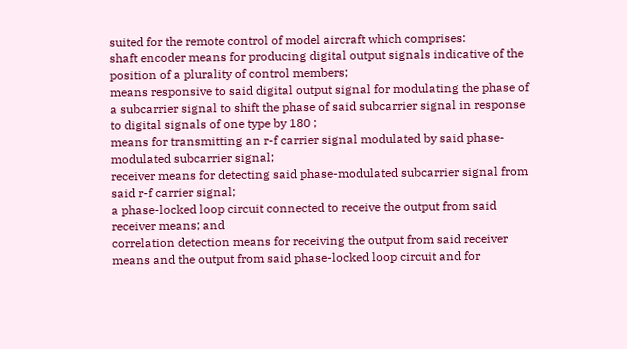suited for the remote control of model aircraft which comprises:
shaft encoder means for producing digital output signals indicative of the position of a plurality of control members;
means responsive to said digital output signal for modulating the phase of a subcarrier signal to shift the phase of said subcarrier signal in response to digital signals of one type by 180 ;
means for transmitting an r-f carrier signal modulated by said phase-modulated subcarrier signal;
receiver means for detecting said phase-modulated subcarrier signal from said r-f carrier signal;
a phase-locked loop circuit connected to receive the output from said receiver means; and
correlation detection means for receiving the output from said receiver means and the output from said phase-locked loop circuit and for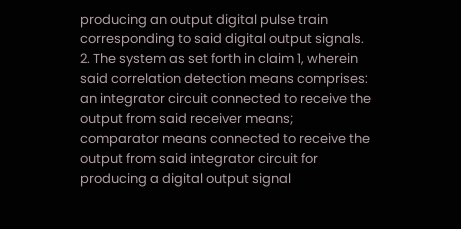producing an output digital pulse train corresponding to said digital output signals.
2. The system as set forth in claim 1, wherein said correlation detection means comprises:
an integrator circuit connected to receive the output from said receiver means;
comparator means connected to receive the output from said integrator circuit for producing a digital output signal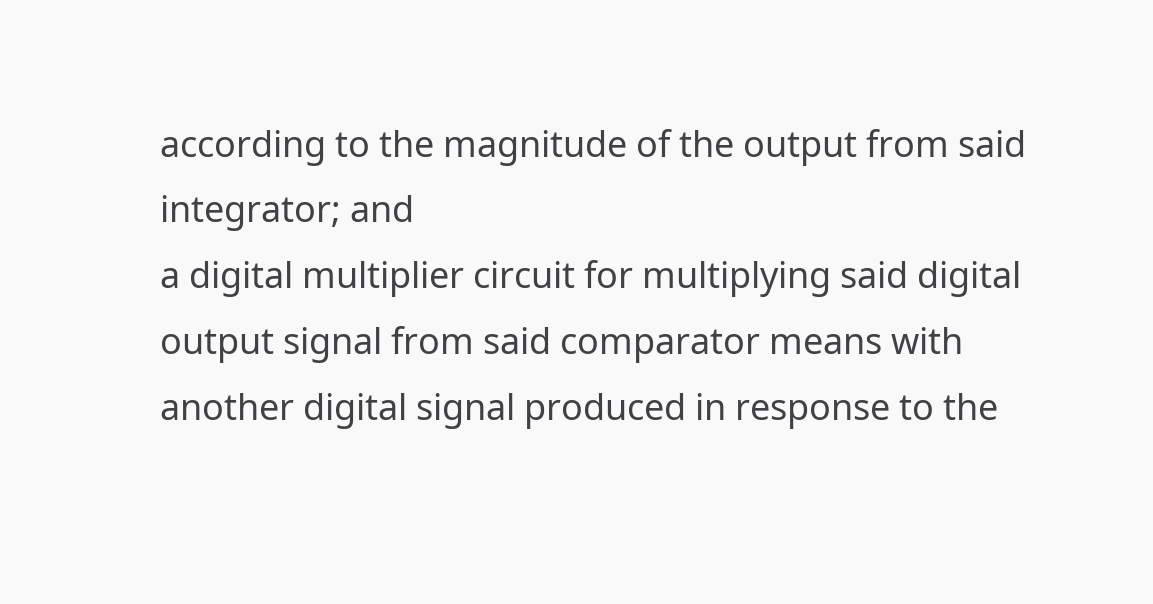according to the magnitude of the output from said integrator; and
a digital multiplier circuit for multiplying said digital output signal from said comparator means with another digital signal produced in response to the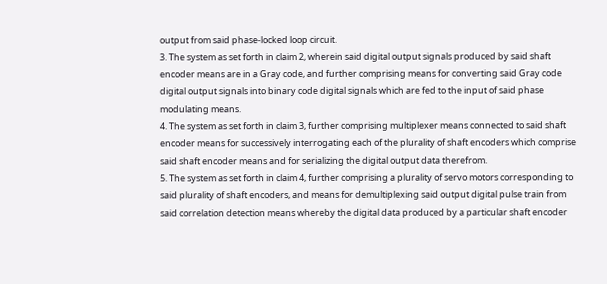output from said phase-locked loop circuit.
3. The system as set forth in claim 2, wherein said digital output signals produced by said shaft encoder means are in a Gray code, and further comprising means for converting said Gray code digital output signals into binary code digital signals which are fed to the input of said phase modulating means.
4. The system as set forth in claim 3, further comprising multiplexer means connected to said shaft encoder means for successively interrogating each of the plurality of shaft encoders which comprise said shaft encoder means and for serializing the digital output data therefrom.
5. The system as set forth in claim 4, further comprising a plurality of servo motors corresponding to said plurality of shaft encoders, and means for demultiplexing said output digital pulse train from said correlation detection means whereby the digital data produced by a particular shaft encoder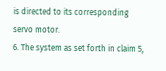is directed to its corresponding servo motor.
6. The system as set forth in claim 5,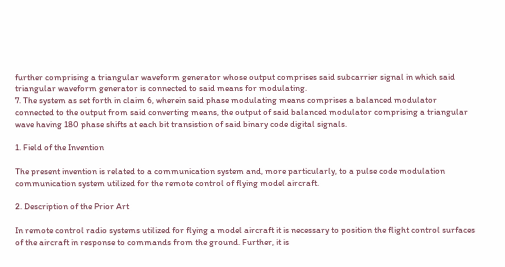further comprising a triangular waveform generator whose output comprises said subcarrier signal in which said triangular waveform generator is connected to said means for modulating.
7. The system as set forth in claim 6, wherein said phase modulating means comprises a balanced modulator connected to the output from said converting means, the output of said balanced modulator comprising a triangular wave having 180 phase shifts at each bit transistion of said binary code digital signals.

1. Field of the Invention

The present invention is related to a communication system and, more particularly, to a pulse code modulation communication system utilized for the remote control of flying model aircraft.

2. Description of the Prior Art

In remote control radio systems utilized for flying a model aircraft it is necessary to position the flight control surfaces of the aircraft in response to commands from the ground. Further, it is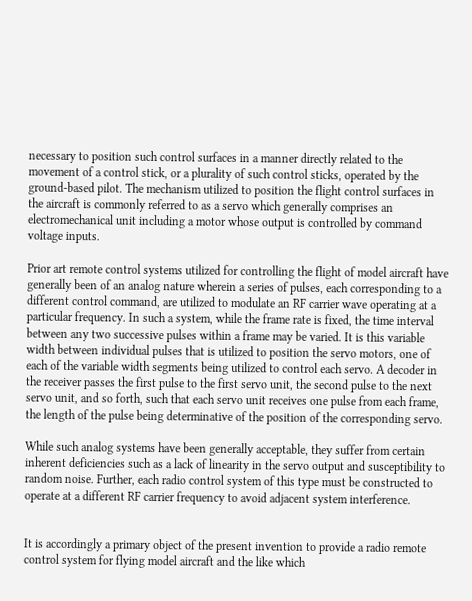necessary to position such control surfaces in a manner directly related to the movement of a control stick, or a plurality of such control sticks, operated by the ground-based pilot. The mechanism utilized to position the flight control surfaces in the aircraft is commonly referred to as a servo which generally comprises an electromechanical unit including a motor whose output is controlled by command voltage inputs.

Prior art remote control systems utilized for controlling the flight of model aircraft have generally been of an analog nature wherein a series of pulses, each corresponding to a different control command, are utilized to modulate an RF carrier wave operating at a particular frequency. In such a system, while the frame rate is fixed, the time interval between any two successive pulses within a frame may be varied. It is this variable width between individual pulses that is utilized to position the servo motors, one of each of the variable width segments being utilized to control each servo. A decoder in the receiver passes the first pulse to the first servo unit, the second pulse to the next servo unit, and so forth, such that each servo unit receives one pulse from each frame, the length of the pulse being determinative of the position of the corresponding servo.

While such analog systems have been generally acceptable, they suffer from certain inherent deficiencies such as a lack of linearity in the servo output and susceptibility to random noise. Further, each radio control system of this type must be constructed to operate at a different RF carrier frequency to avoid adjacent system interference.


It is accordingly a primary object of the present invention to provide a radio remote control system for flying model aircraft and the like which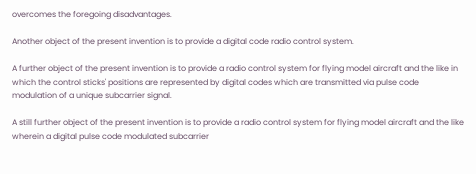overcomes the foregoing disadvantages.

Another object of the present invention is to provide a digital code radio control system.

A further object of the present invention is to provide a radio control system for flying model aircraft and the like in which the control sticks' positions are represented by digital codes which are transmitted via pulse code modulation of a unique subcarrier signal.

A still further object of the present invention is to provide a radio control system for flying model aircraft and the like wherein a digital pulse code modulated subcarrier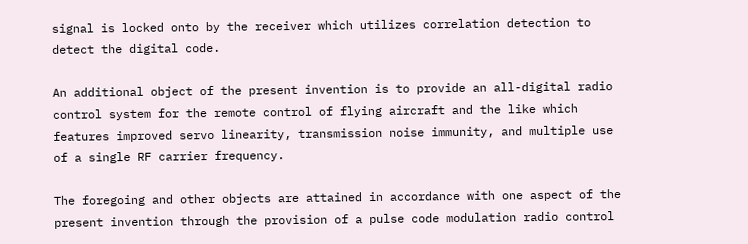signal is locked onto by the receiver which utilizes correlation detection to detect the digital code.

An additional object of the present invention is to provide an all-digital radio control system for the remote control of flying aircraft and the like which features improved servo linearity, transmission noise immunity, and multiple use of a single RF carrier frequency.

The foregoing and other objects are attained in accordance with one aspect of the present invention through the provision of a pulse code modulation radio control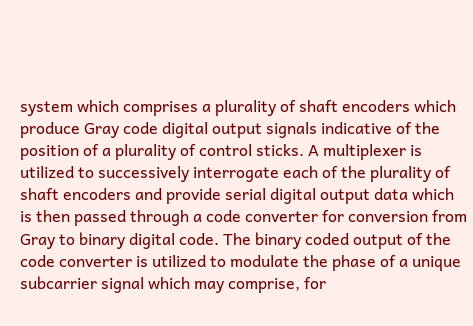system which comprises a plurality of shaft encoders which produce Gray code digital output signals indicative of the position of a plurality of control sticks. A multiplexer is utilized to successively interrogate each of the plurality of shaft encoders and provide serial digital output data which is then passed through a code converter for conversion from Gray to binary digital code. The binary coded output of the code converter is utilized to modulate the phase of a unique subcarrier signal which may comprise, for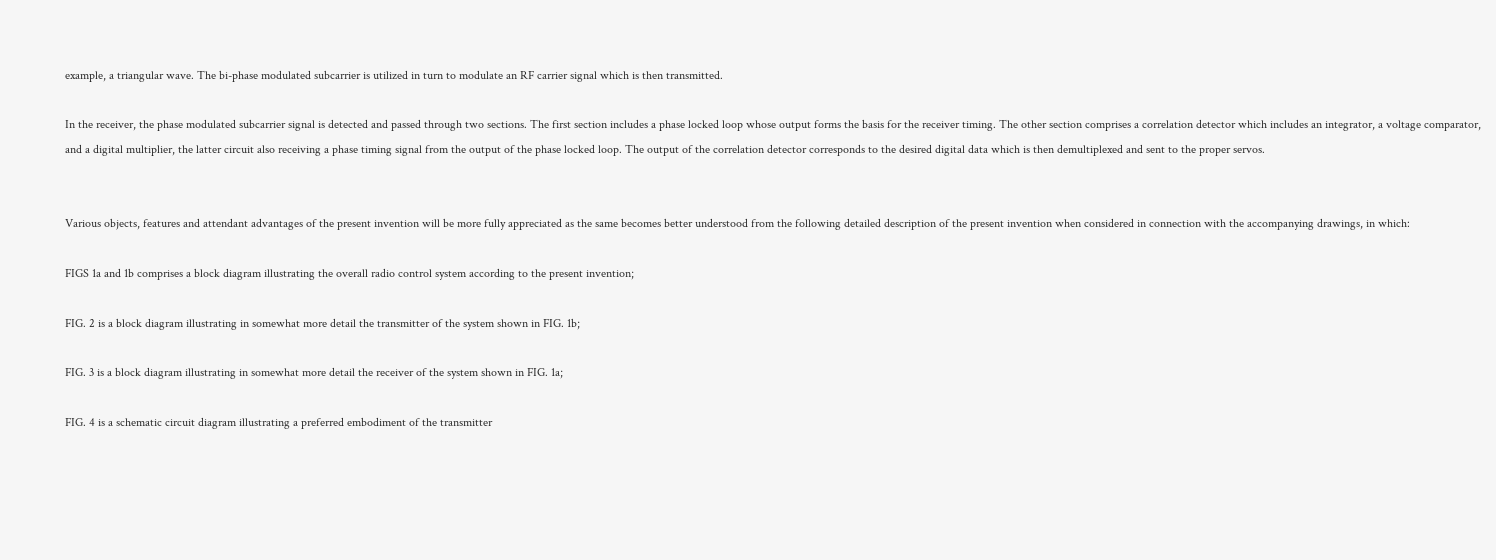example, a triangular wave. The bi-phase modulated subcarrier is utilized in turn to modulate an RF carrier signal which is then transmitted.

In the receiver, the phase modulated subcarrier signal is detected and passed through two sections. The first section includes a phase locked loop whose output forms the basis for the receiver timing. The other section comprises a correlation detector which includes an integrator, a voltage comparator, and a digital multiplier, the latter circuit also receiving a phase timing signal from the output of the phase locked loop. The output of the correlation detector corresponds to the desired digital data which is then demultiplexed and sent to the proper servos.


Various objects, features and attendant advantages of the present invention will be more fully appreciated as the same becomes better understood from the following detailed description of the present invention when considered in connection with the accompanying drawings, in which:

FIGS 1a and 1b comprises a block diagram illustrating the overall radio control system according to the present invention;

FIG. 2 is a block diagram illustrating in somewhat more detail the transmitter of the system shown in FIG. 1b;

FIG. 3 is a block diagram illustrating in somewhat more detail the receiver of the system shown in FIG. 1a;

FIG. 4 is a schematic circuit diagram illustrating a preferred embodiment of the transmitter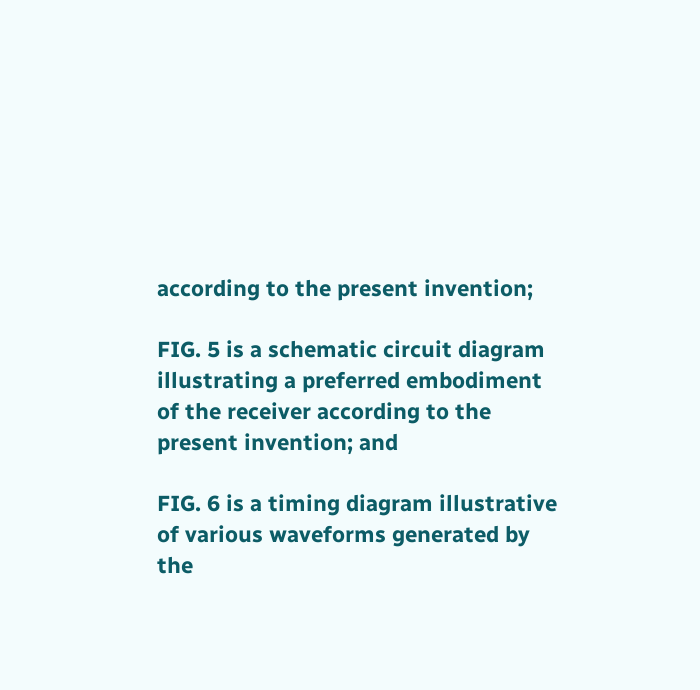according to the present invention;

FIG. 5 is a schematic circuit diagram illustrating a preferred embodiment of the receiver according to the present invention; and

FIG. 6 is a timing diagram illustrative of various waveforms generated by the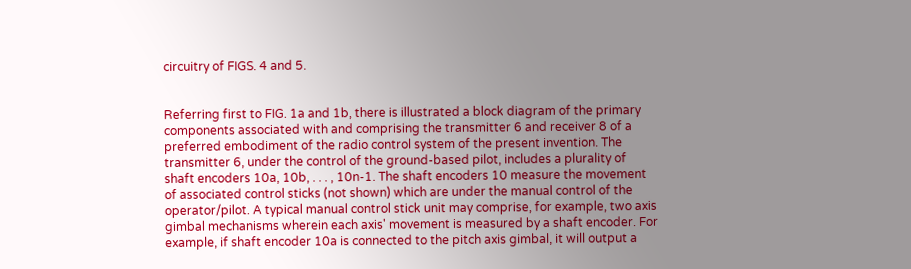circuitry of FIGS. 4 and 5.


Referring first to FIG. 1a and 1b, there is illustrated a block diagram of the primary components associated with and comprising the transmitter 6 and receiver 8 of a preferred embodiment of the radio control system of the present invention. The transmitter 6, under the control of the ground-based pilot, includes a plurality of shaft encoders 10a, 10b, . . . , 10n-1. The shaft encoders 10 measure the movement of associated control sticks (not shown) which are under the manual control of the operator/pilot. A typical manual control stick unit may comprise, for example, two axis gimbal mechanisms wherein each axis' movement is measured by a shaft encoder. For example, if shaft encoder 10a is connected to the pitch axis gimbal, it will output a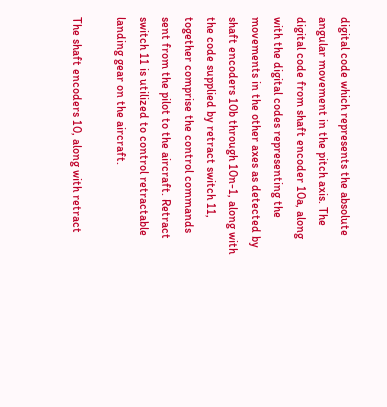digital code which represents the absolute angular movement in the pitch axis. The digital code from shaft encoder 10a, along with the digital codes representing the movements in the other axes as detected by shaft encoders 10b through 10n-1, along with the code supplied by retract switch 11, together comprise the control commands sent from the pilot to the aircraft. Retract switch 11 is utilized to control retractable landing gear on the aircraft.

The shaft encoders 10, along with retract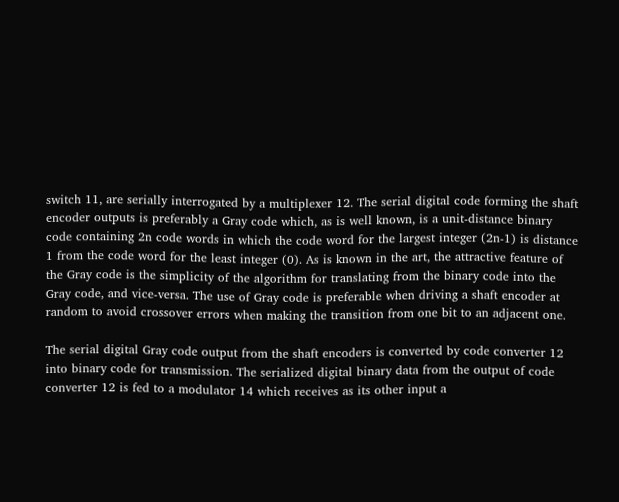switch 11, are serially interrogated by a multiplexer 12. The serial digital code forming the shaft encoder outputs is preferably a Gray code which, as is well known, is a unit-distance binary code containing 2n code words in which the code word for the largest integer (2n-1) is distance 1 from the code word for the least integer (0). As is known in the art, the attractive feature of the Gray code is the simplicity of the algorithm for translating from the binary code into the Gray code, and vice-versa. The use of Gray code is preferable when driving a shaft encoder at random to avoid crossover errors when making the transition from one bit to an adjacent one.

The serial digital Gray code output from the shaft encoders is converted by code converter 12 into binary code for transmission. The serialized digital binary data from the output of code converter 12 is fed to a modulator 14 which receives as its other input a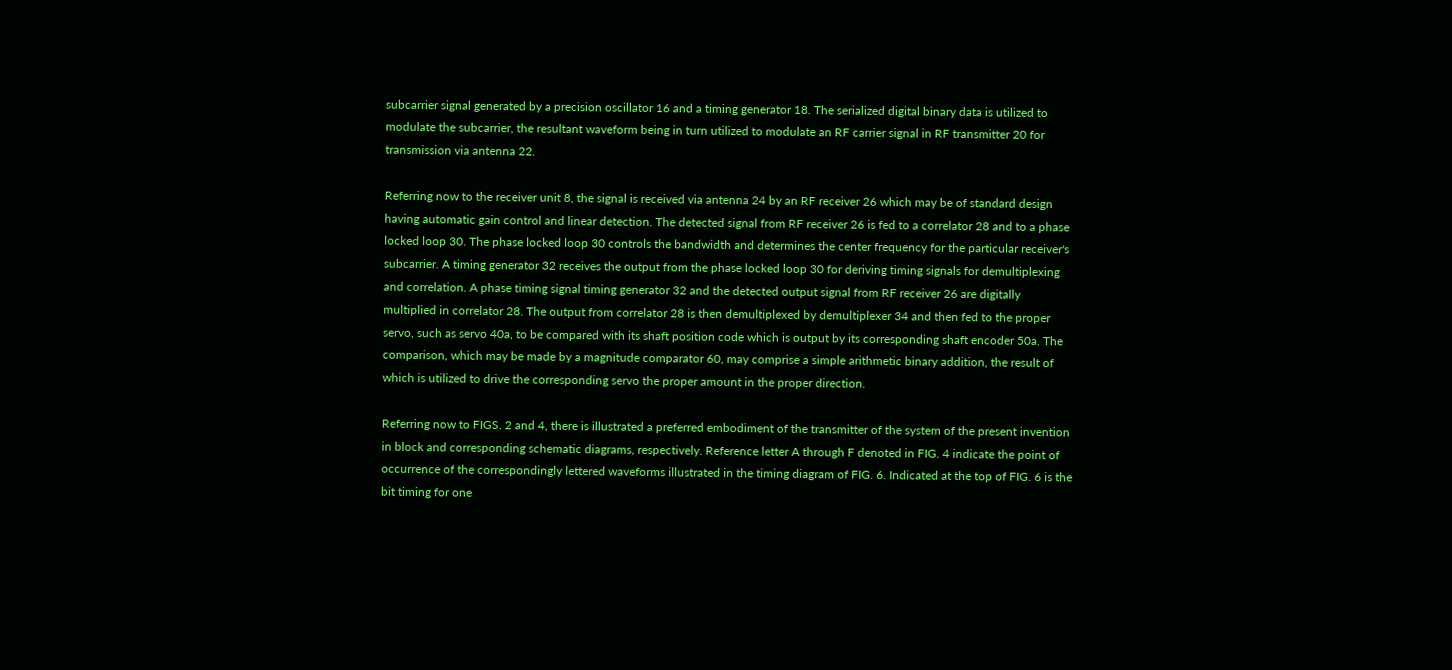subcarrier signal generated by a precision oscillator 16 and a timing generator 18. The serialized digital binary data is utilized to modulate the subcarrier, the resultant waveform being in turn utilized to modulate an RF carrier signal in RF transmitter 20 for transmission via antenna 22.

Referring now to the receiver unit 8, the signal is received via antenna 24 by an RF receiver 26 which may be of standard design having automatic gain control and linear detection. The detected signal from RF receiver 26 is fed to a correlator 28 and to a phase locked loop 30. The phase locked loop 30 controls the bandwidth and determines the center frequency for the particular receiver's subcarrier. A timing generator 32 receives the output from the phase locked loop 30 for deriving timing signals for demultiplexing and correlation. A phase timing signal timing generator 32 and the detected output signal from RF receiver 26 are digitally multiplied in correlator 28. The output from correlator 28 is then demultiplexed by demultiplexer 34 and then fed to the proper servo, such as servo 40a, to be compared with its shaft position code which is output by its corresponding shaft encoder 50a. The comparison, which may be made by a magnitude comparator 60, may comprise a simple arithmetic binary addition, the result of which is utilized to drive the corresponding servo the proper amount in the proper direction.

Referring now to FIGS. 2 and 4, there is illustrated a preferred embodiment of the transmitter of the system of the present invention in block and corresponding schematic diagrams, respectively. Reference letter A through F denoted in FIG. 4 indicate the point of occurrence of the correspondingly lettered waveforms illustrated in the timing diagram of FIG. 6. Indicated at the top of FIG. 6 is the bit timing for one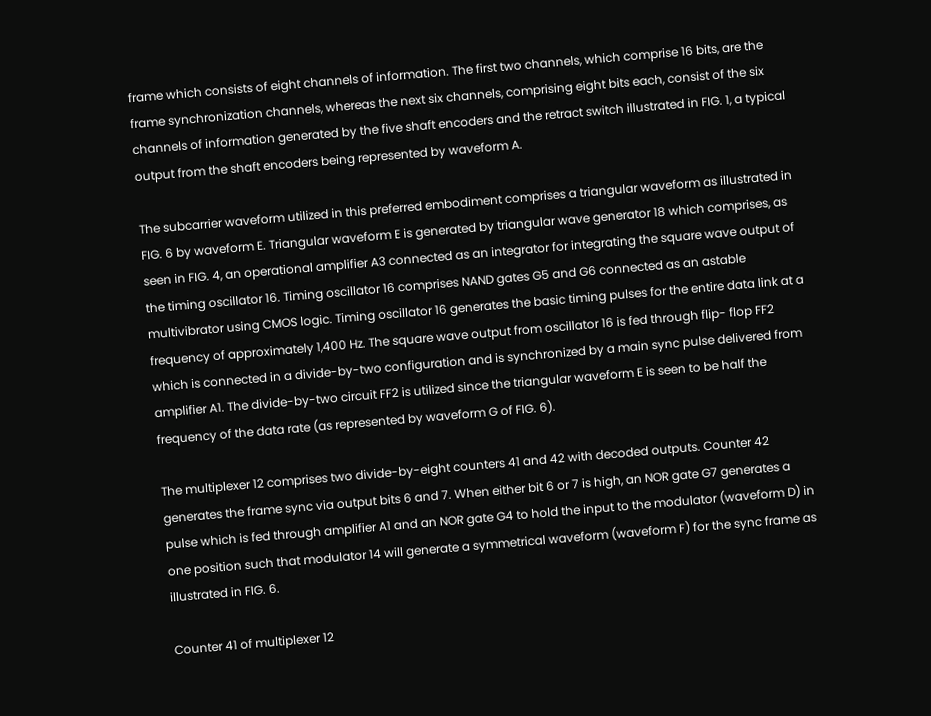frame which consists of eight channels of information. The first two channels, which comprise 16 bits, are the frame synchronization channels, whereas the next six channels, comprising eight bits each, consist of the six channels of information generated by the five shaft encoders and the retract switch illustrated in FIG. 1, a typical output from the shaft encoders being represented by waveform A.

The subcarrier waveform utilized in this preferred embodiment comprises a triangular waveform as illustrated in FIG. 6 by waveform E. Triangular waveform E is generated by triangular wave generator 18 which comprises, as seen in FIG. 4, an operational amplifier A3 connected as an integrator for integrating the square wave output of the timing oscillator 16. Timing oscillator 16 comprises NAND gates G5 and G6 connected as an astable multivibrator using CMOS logic. Timing oscillator 16 generates the basic timing pulses for the entire data link at a frequency of approximately 1,400 Hz. The square wave output from oscillator 16 is fed through flip- flop FF2 which is connected in a divide-by-two configuration and is synchronized by a main sync pulse delivered from amplifier A1. The divide-by-two circuit FF2 is utilized since the triangular waveform E is seen to be half the frequency of the data rate (as represented by waveform G of FIG. 6).

The multiplexer 12 comprises two divide-by-eight counters 41 and 42 with decoded outputs. Counter 42 generates the frame sync via output bits 6 and 7. When either bit 6 or 7 is high, an NOR gate G7 generates a pulse which is fed through amplifier A1 and an NOR gate G4 to hold the input to the modulator (waveform D) in one position such that modulator 14 will generate a symmetrical waveform (waveform F) for the sync frame as illustrated in FIG. 6.

Counter 41 of multiplexer 12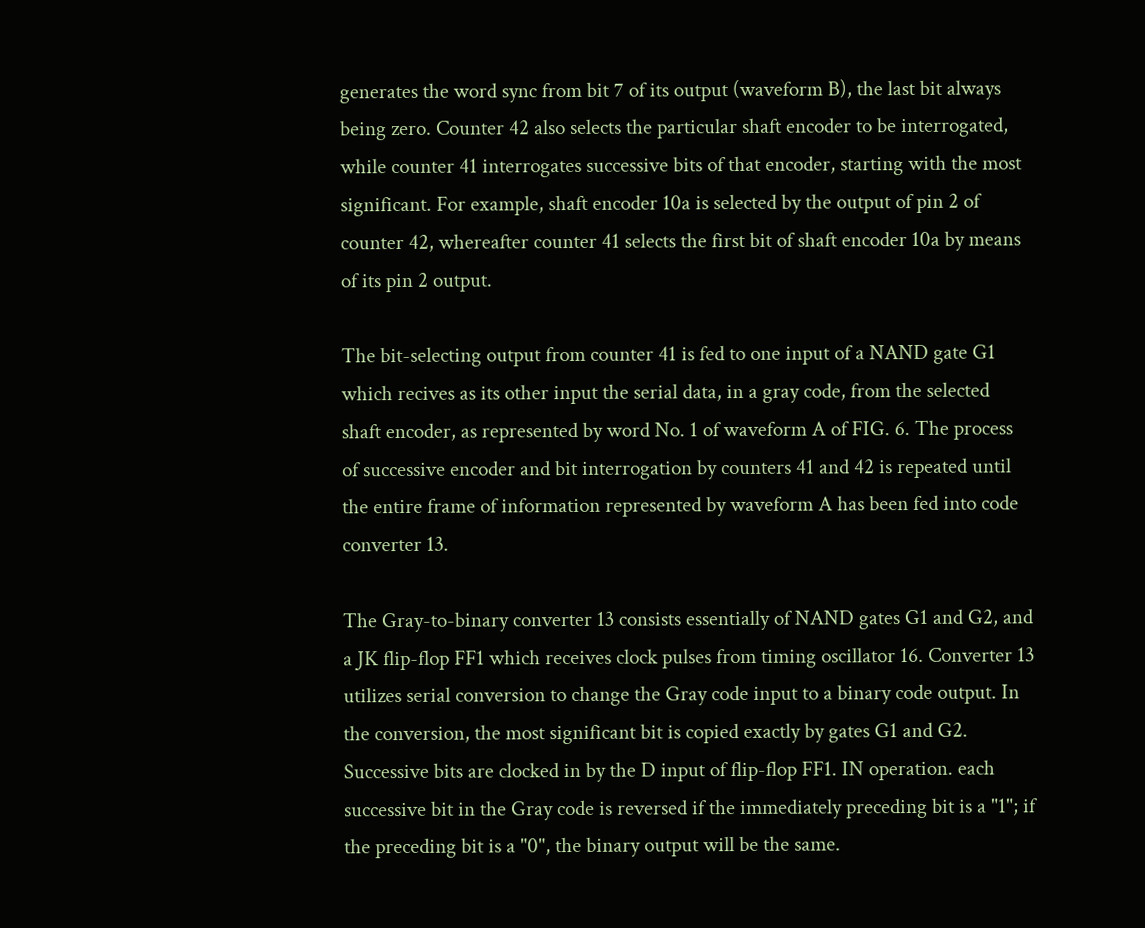generates the word sync from bit 7 of its output (waveform B), the last bit always being zero. Counter 42 also selects the particular shaft encoder to be interrogated, while counter 41 interrogates successive bits of that encoder, starting with the most significant. For example, shaft encoder 10a is selected by the output of pin 2 of counter 42, whereafter counter 41 selects the first bit of shaft encoder 10a by means of its pin 2 output.

The bit-selecting output from counter 41 is fed to one input of a NAND gate G1 which recives as its other input the serial data, in a gray code, from the selected shaft encoder, as represented by word No. 1 of waveform A of FIG. 6. The process of successive encoder and bit interrogation by counters 41 and 42 is repeated until the entire frame of information represented by waveform A has been fed into code converter 13.

The Gray-to-binary converter 13 consists essentially of NAND gates G1 and G2, and a JK flip-flop FF1 which receives clock pulses from timing oscillator 16. Converter 13 utilizes serial conversion to change the Gray code input to a binary code output. In the conversion, the most significant bit is copied exactly by gates G1 and G2. Successive bits are clocked in by the D input of flip-flop FF1. IN operation. each successive bit in the Gray code is reversed if the immediately preceding bit is a "1"; if the preceding bit is a "0", the binary output will be the same.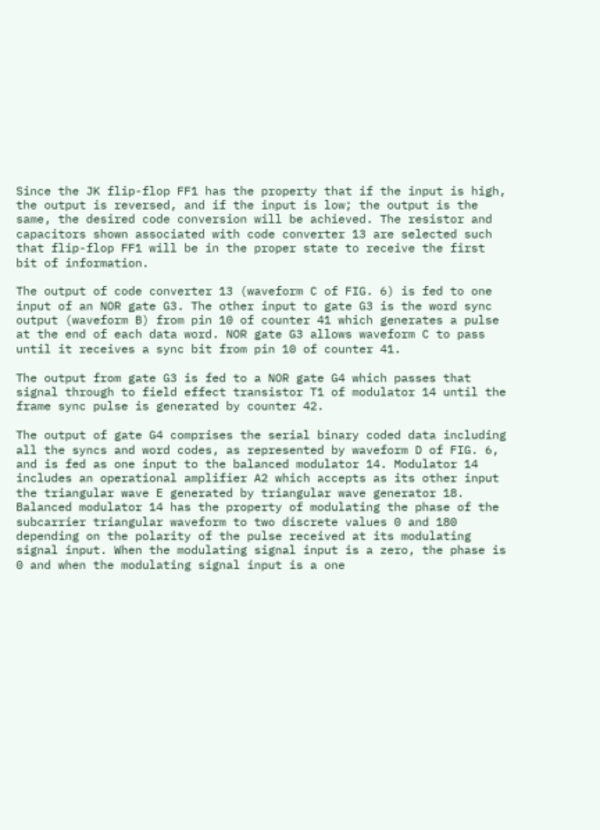Since the JK flip-flop FF1 has the property that if the input is high, the output is reversed, and if the input is low; the output is the same, the desired code conversion will be achieved. The resistor and capacitors shown associated with code converter 13 are selected such that flip-flop FF1 will be in the proper state to receive the first bit of information.

The output of code converter 13 (waveform C of FIG. 6) is fed to one input of an NOR gate G3. The other input to gate G3 is the word sync output (waveform B) from pin 10 of counter 41 which generates a pulse at the end of each data word. NOR gate G3 allows waveform C to pass until it receives a sync bit from pin 10 of counter 41.

The output from gate G3 is fed to a NOR gate G4 which passes that signal through to field effect transistor T1 of modulator 14 until the frame sync pulse is generated by counter 42.

The output of gate G4 comprises the serial binary coded data including all the syncs and word codes, as represented by waveform D of FIG. 6, and is fed as one input to the balanced modulator 14. Modulator 14 includes an operational amplifier A2 which accepts as its other input the triangular wave E generated by triangular wave generator 18. Balanced modulator 14 has the property of modulating the phase of the subcarrier triangular waveform to two discrete values 0 and 180 depending on the polarity of the pulse received at its modulating signal input. When the modulating signal input is a zero, the phase is 0 and when the modulating signal input is a one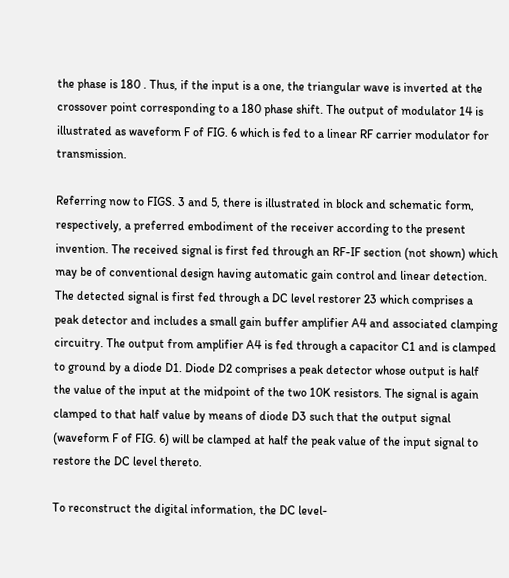the phase is 180 . Thus, if the input is a one, the triangular wave is inverted at the crossover point corresponding to a 180 phase shift. The output of modulator 14 is illustrated as waveform F of FIG. 6 which is fed to a linear RF carrier modulator for transmission.

Referring now to FIGS. 3 and 5, there is illustrated in block and schematic form, respectively, a preferred embodiment of the receiver according to the present invention. The received signal is first fed through an RF-IF section (not shown) which may be of conventional design having automatic gain control and linear detection. The detected signal is first fed through a DC level restorer 23 which comprises a peak detector and includes a small gain buffer amplifier A4 and associated clamping circuitry. The output from amplifier A4 is fed through a capacitor C1 and is clamped to ground by a diode D1. Diode D2 comprises a peak detector whose output is half the value of the input at the midpoint of the two 10K resistors. The signal is again clamped to that half value by means of diode D3 such that the output signal (waveform F of FIG. 6) will be clamped at half the peak value of the input signal to restore the DC level thereto.

To reconstruct the digital information, the DC level-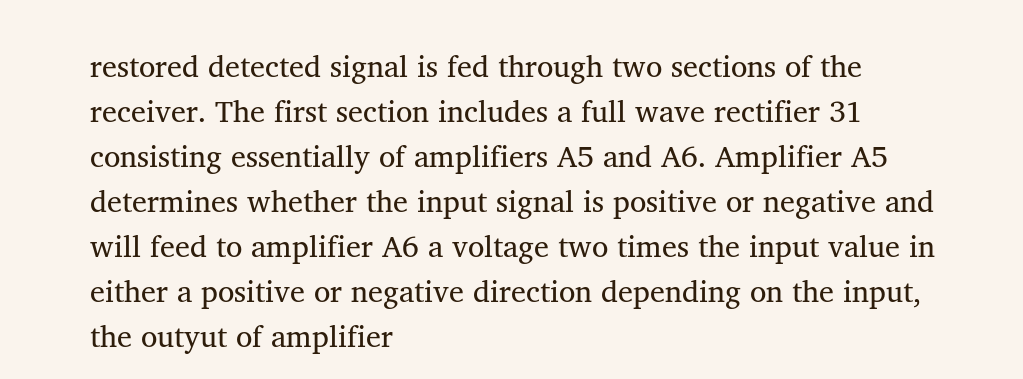restored detected signal is fed through two sections of the receiver. The first section includes a full wave rectifier 31 consisting essentially of amplifiers A5 and A6. Amplifier A5 determines whether the input signal is positive or negative and will feed to amplifier A6 a voltage two times the input value in either a positive or negative direction depending on the input, the outyut of amplifier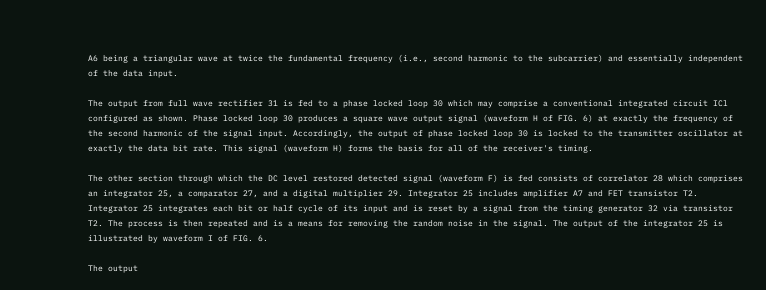A6 being a triangular wave at twice the fundamental frequency (i.e., second harmonic to the subcarrier) and essentially independent of the data input.

The output from full wave rectifier 31 is fed to a phase locked loop 30 which may comprise a conventional integrated circuit ICl configured as shown. Phase locked loop 30 produces a square wave output signal (waveform H of FIG. 6) at exactly the frequency of the second harmonic of the signal input. Accordingly, the output of phase locked loop 30 is locked to the transmitter oscillator at exactly the data bit rate. This signal (waveform H) forms the basis for all of the receiver's timing.

The other section through which the DC level restored detected signal (waveform F) is fed consists of correlator 28 which comprises an integrator 25, a comparator 27, and a digital multiplier 29. Integrator 25 includes amplifier A7 and FET transistor T2. Integrator 25 integrates each bit or half cycle of its input and is reset by a signal from the timing generator 32 via transistor T2. The process is then repeated and is a means for removing the random noise in the signal. The output of the integrator 25 is illustrated by waveform I of FIG. 6.

The output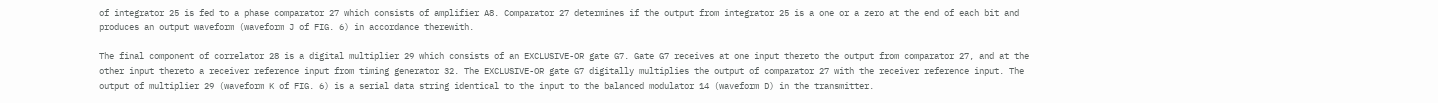of integrator 25 is fed to a phase comparator 27 which consists of amplifier A8. Comparator 27 determines if the output from integrator 25 is a one or a zero at the end of each bit and produces an output waveform (waveform J of FIG. 6) in accordance therewith.

The final component of correlator 28 is a digital multiplier 29 which consists of an EXCLUSIVE-OR gate G7. Gate G7 receives at one input thereto the output from comparator 27, and at the other input thereto a receiver reference input from timing generator 32. The EXCLUSIVE-OR gate G7 digitally multiplies the output of comparator 27 with the receiver reference input. The output of multiplier 29 (waveform K of FIG. 6) is a serial data string identical to the input to the balanced modulator 14 (waveform D) in the transmitter.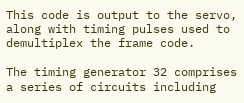This code is output to the servo, along with timing pulses used to demultiplex the frame code.

The timing generator 32 comprises a series of circuits including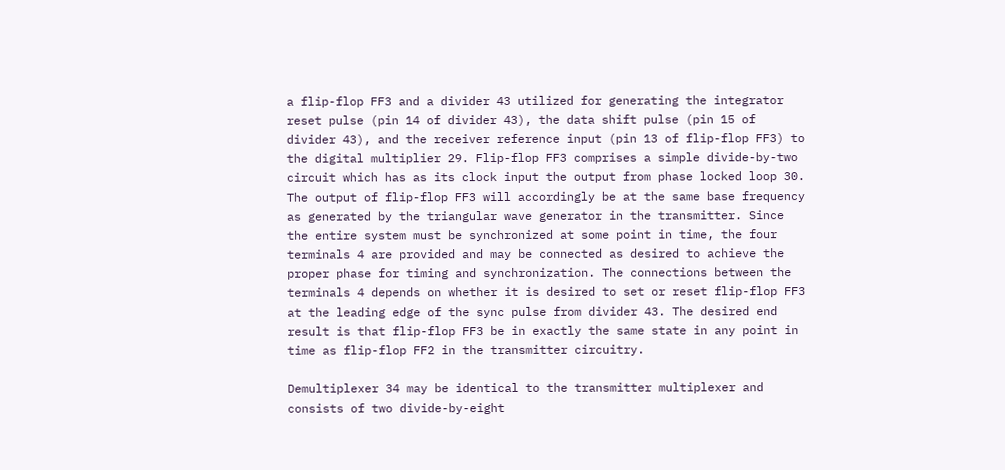a flip-flop FF3 and a divider 43 utilized for generating the integrator reset pulse (pin 14 of divider 43), the data shift pulse (pin 15 of divider 43), and the receiver reference input (pin 13 of flip-flop FF3) to the digital multiplier 29. Flip-flop FF3 comprises a simple divide-by-two circuit which has as its clock input the output from phase locked loop 30. The output of flip-flop FF3 will accordingly be at the same base frequency as generated by the triangular wave generator in the transmitter. Since the entire system must be synchronized at some point in time, the four terminals 4 are provided and may be connected as desired to achieve the proper phase for timing and synchronization. The connections between the terminals 4 depends on whether it is desired to set or reset flip-flop FF3 at the leading edge of the sync pulse from divider 43. The desired end result is that flip-flop FF3 be in exactly the same state in any point in time as flip-flop FF2 in the transmitter circuitry.

Demultiplexer 34 may be identical to the transmitter multiplexer and consists of two divide-by-eight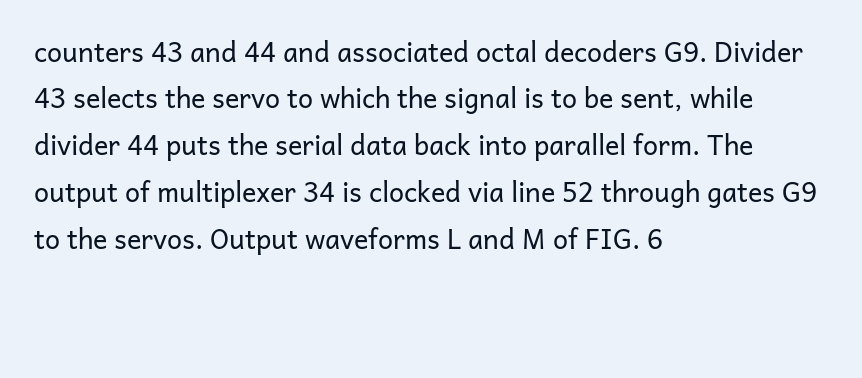counters 43 and 44 and associated octal decoders G9. Divider 43 selects the servo to which the signal is to be sent, while divider 44 puts the serial data back into parallel form. The output of multiplexer 34 is clocked via line 52 through gates G9 to the servos. Output waveforms L and M of FIG. 6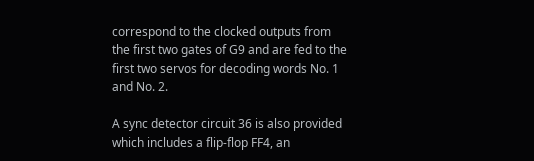correspond to the clocked outputs from the first two gates of G9 and are fed to the first two servos for decoding words No. 1 and No. 2.

A sync detector circuit 36 is also provided which includes a flip-flop FF4, an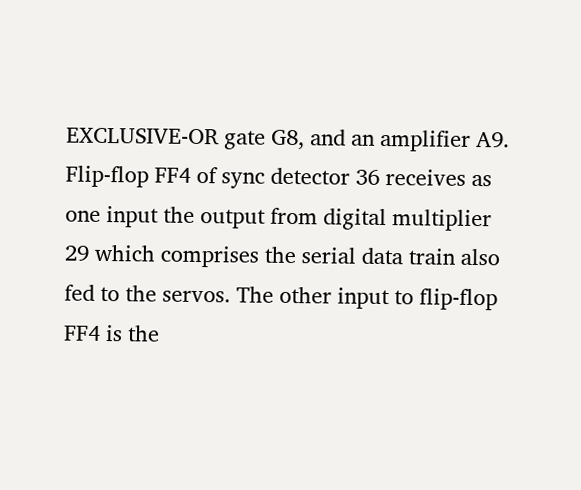EXCLUSIVE-OR gate G8, and an amplifier A9. Flip-flop FF4 of sync detector 36 receives as one input the output from digital multiplier 29 which comprises the serial data train also fed to the servos. The other input to flip-flop FF4 is the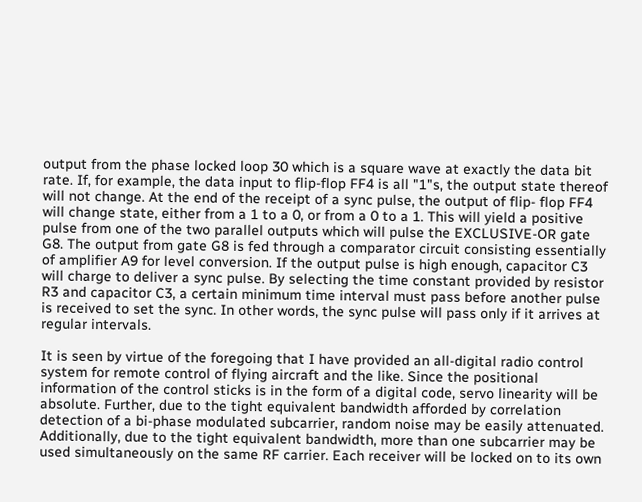output from the phase locked loop 30 which is a square wave at exactly the data bit rate. If, for example, the data input to flip-flop FF4 is all "1"s, the output state thereof will not change. At the end of the receipt of a sync pulse, the output of flip- flop FF4 will change state, either from a 1 to a 0, or from a 0 to a 1. This will yield a positive pulse from one of the two parallel outputs which will pulse the EXCLUSIVE-OR gate G8. The output from gate G8 is fed through a comparator circuit consisting essentially of amplifier A9 for level conversion. If the output pulse is high enough, capacitor C3 will charge to deliver a sync pulse. By selecting the time constant provided by resistor R3 and capacitor C3, a certain minimum time interval must pass before another pulse is received to set the sync. In other words, the sync pulse will pass only if it arrives at regular intervals.

It is seen by virtue of the foregoing that I have provided an all-digital radio control system for remote control of flying aircraft and the like. Since the positional information of the control sticks is in the form of a digital code, servo linearity will be absolute. Further, due to the tight equivalent bandwidth afforded by correlation detection of a bi-phase modulated subcarrier, random noise may be easily attenuated. Additionally, due to the tight equivalent bandwidth, more than one subcarrier may be used simultaneously on the same RF carrier. Each receiver will be locked on to its own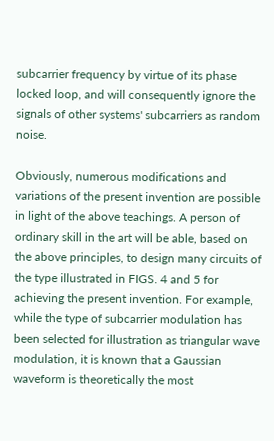subcarrier frequency by virtue of its phase locked loop, and will consequently ignore the signals of other systems' subcarriers as random noise.

Obviously, numerous modifications and variations of the present invention are possible in light of the above teachings. A person of ordinary skill in the art will be able, based on the above principles, to design many circuits of the type illustrated in FIGS. 4 and 5 for achieving the present invention. For example, while the type of subcarrier modulation has been selected for illustration as triangular wave modulation, it is known that a Gaussian waveform is theoretically the most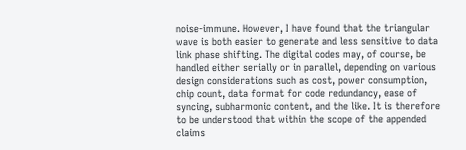noise-immune. However, I have found that the triangular wave is both easier to generate and less sensitive to data link phase shifting. The digital codes may, of course, be handled either serially or in parallel, depending on various design considerations such as cost, power consumption, chip count, data format for code redundancy, ease of syncing, subharmonic content, and the like. It is therefore to be understood that within the scope of the appended claims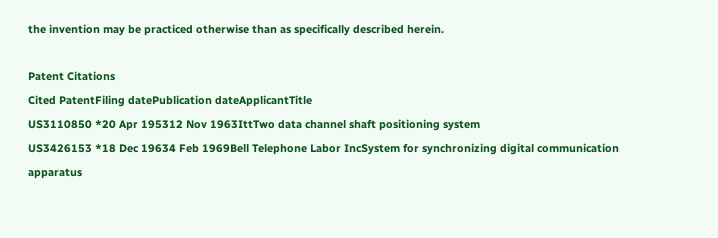the invention may be practiced otherwise than as specifically described herein.

Patent Citations
Cited PatentFiling datePublication dateApplicantTitle
US3110850 *20 Apr 195312 Nov 1963IttTwo data channel shaft positioning system
US3426153 *18 Dec 19634 Feb 1969Bell Telephone Labor IncSystem for synchronizing digital communication apparatus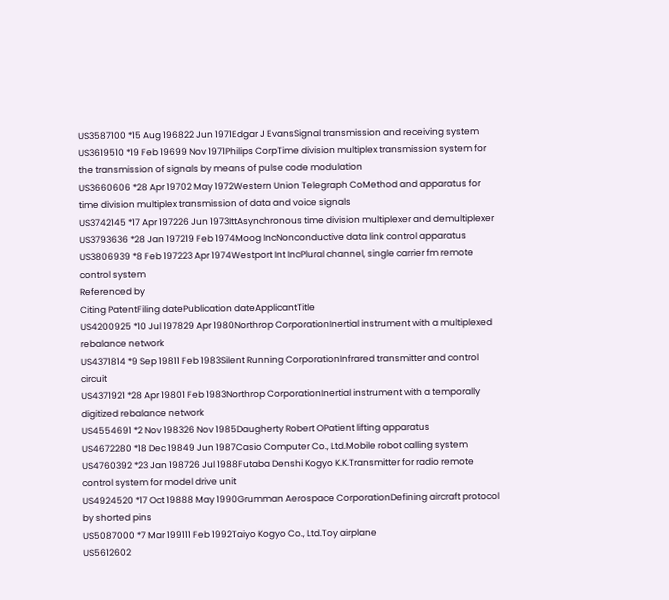US3587100 *15 Aug 196822 Jun 1971Edgar J EvansSignal transmission and receiving system
US3619510 *19 Feb 19699 Nov 1971Philips CorpTime division multiplex transmission system for the transmission of signals by means of pulse code modulation
US3660606 *28 Apr 19702 May 1972Western Union Telegraph CoMethod and apparatus for time division multiplex transmission of data and voice signals
US3742145 *17 Apr 197226 Jun 1973IttAsynchronous time division multiplexer and demultiplexer
US3793636 *28 Jan 197219 Feb 1974Moog IncNonconductive data link control apparatus
US3806939 *8 Feb 197223 Apr 1974Westport Int IncPlural channel, single carrier fm remote control system
Referenced by
Citing PatentFiling datePublication dateApplicantTitle
US4200925 *10 Jul 197829 Apr 1980Northrop CorporationInertial instrument with a multiplexed rebalance network
US4371814 *9 Sep 19811 Feb 1983Silent Running CorporationInfrared transmitter and control circuit
US4371921 *28 Apr 19801 Feb 1983Northrop CorporationInertial instrument with a temporally digitized rebalance network
US4554691 *2 Nov 198326 Nov 1985Daugherty Robert OPatient lifting apparatus
US4672280 *18 Dec 19849 Jun 1987Casio Computer Co., Ltd.Mobile robot calling system
US4760392 *23 Jan 198726 Jul 1988Futaba Denshi Kogyo K.K.Transmitter for radio remote control system for model drive unit
US4924520 *17 Oct 19888 May 1990Grumman Aerospace CorporationDefining aircraft protocol by shorted pins
US5087000 *7 Mar 199111 Feb 1992Taiyo Kogyo Co., Ltd.Toy airplane
US5612602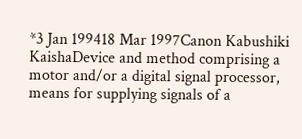*3 Jan 199418 Mar 1997Canon Kabushiki KaishaDevice and method comprising a motor and/or a digital signal processor, means for supplying signals of a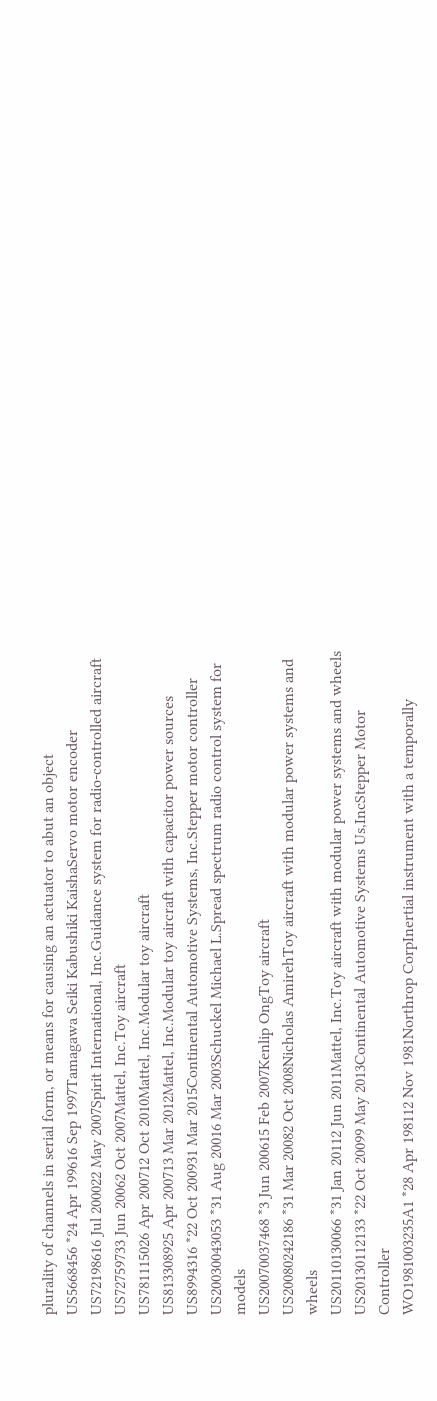plurality of channels in serial form, or means for causing an actuator to abut an object
US5668456 *24 Apr 199616 Sep 1997Tamagawa Seiki Kabushiki KaishaServo motor encoder
US72198616 Jul 200022 May 2007Spirit International, Inc.Guidance system for radio-controlled aircraft
US72759733 Jun 20062 Oct 2007Mattel, Inc.Toy aircraft
US781115026 Apr 200712 Oct 2010Mattel, Inc.Modular toy aircraft
US813308925 Apr 200713 Mar 2012Mattel, Inc.Modular toy aircraft with capacitor power sources
US8994316 *22 Oct 200931 Mar 2015Continental Automotive Systems, Inc.Stepper motor controller
US20030043053 *31 Aug 20016 Mar 2003Schuckel Michael L.Spread spectrum radio control system for models
US20070037468 *3 Jun 200615 Feb 2007Kenlip OngToy aircraft
US20080242186 *31 Mar 20082 Oct 2008Nicholas AmirehToy aircraft with modular power systems and wheels
US20110130066 *31 Jan 20112 Jun 2011Mattel, Inc.Toy aircraft with modular power systems and wheels
US20130112133 *22 Oct 20099 May 2013Continental Automotive Systems Us,IncStepper Motor Controller
WO1981003235A1 *28 Apr 198112 Nov 1981Northrop CorpInertial instrument with a temporally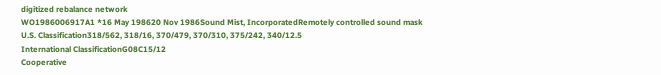digitized rebalance network
WO1986006917A1 *16 May 198620 Nov 1986Sound Mist, IncorporatedRemotely controlled sound mask
U.S. Classification318/562, 318/16, 370/479, 370/310, 375/242, 340/12.5
International ClassificationG08C15/12
Cooperative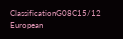ClassificationG08C15/12
European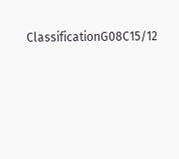ClassificationG08C15/12